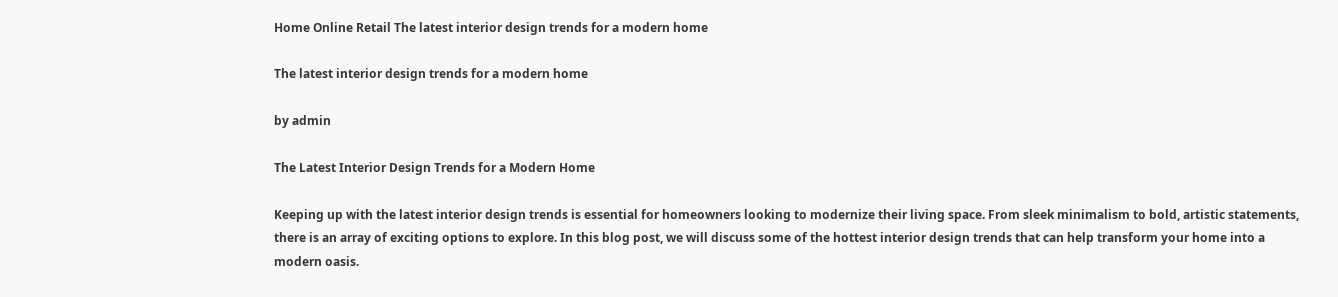Home Online Retail The latest interior design trends for a modern home

The latest interior design trends for a modern home

by admin

The Latest Interior Design Trends for a Modern Home

Keeping up with the latest interior design trends is essential for homeowners looking to modernize their living space. From sleek minimalism to bold, artistic statements, there is an array of exciting options to explore. In this blog post, we will discuss some of the hottest interior design trends that can help transform your home into a modern oasis.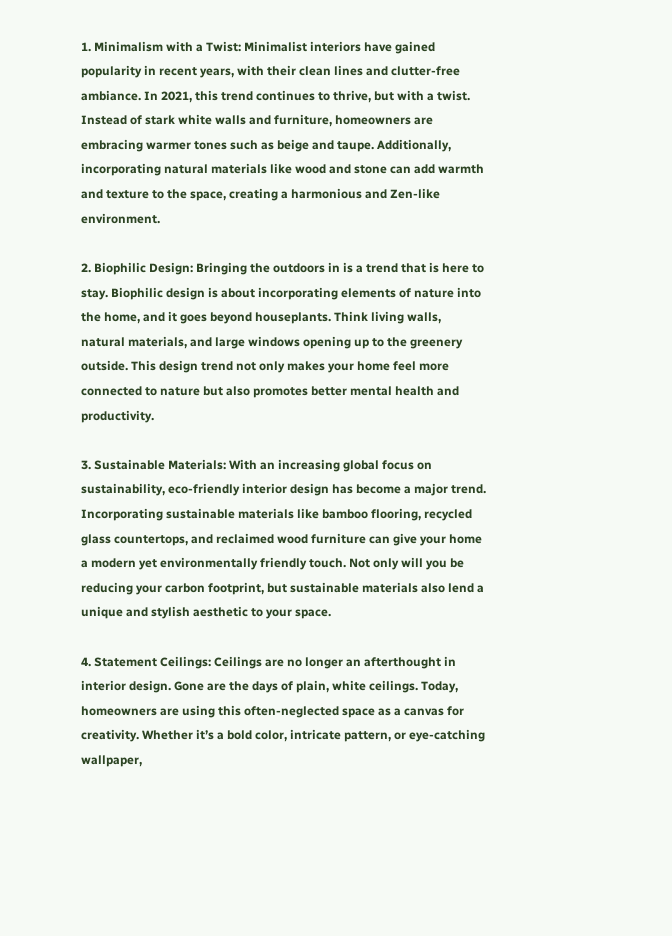1. Minimalism with a Twist: Minimalist interiors have gained popularity in recent years, with their clean lines and clutter-free ambiance. In 2021, this trend continues to thrive, but with a twist. Instead of stark white walls and furniture, homeowners are embracing warmer tones such as beige and taupe. Additionally, incorporating natural materials like wood and stone can add warmth and texture to the space, creating a harmonious and Zen-like environment.

2. Biophilic Design: Bringing the outdoors in is a trend that is here to stay. Biophilic design is about incorporating elements of nature into the home, and it goes beyond houseplants. Think living walls, natural materials, and large windows opening up to the greenery outside. This design trend not only makes your home feel more connected to nature but also promotes better mental health and productivity.

3. Sustainable Materials: With an increasing global focus on sustainability, eco-friendly interior design has become a major trend. Incorporating sustainable materials like bamboo flooring, recycled glass countertops, and reclaimed wood furniture can give your home a modern yet environmentally friendly touch. Not only will you be reducing your carbon footprint, but sustainable materials also lend a unique and stylish aesthetic to your space.

4. Statement Ceilings: Ceilings are no longer an afterthought in interior design. Gone are the days of plain, white ceilings. Today, homeowners are using this often-neglected space as a canvas for creativity. Whether it’s a bold color, intricate pattern, or eye-catching wallpaper,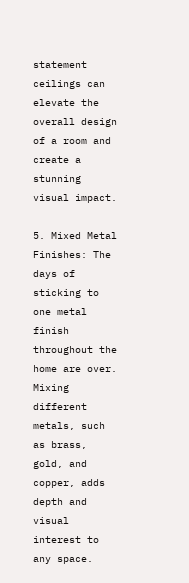statement ceilings can elevate the overall design of a room and create a stunning visual impact.

5. Mixed Metal Finishes: The days of sticking to one metal finish throughout the home are over. Mixing different metals, such as brass, gold, and copper, adds depth and visual interest to any space.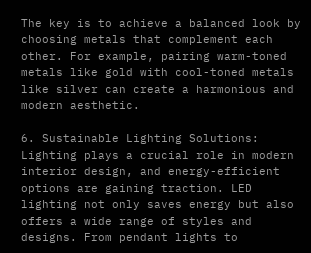The key is to achieve a balanced look by choosing metals that complement each other. For example, pairing warm-toned metals like gold with cool-toned metals like silver can create a harmonious and modern aesthetic.

6. Sustainable Lighting Solutions: Lighting plays a crucial role in modern interior design, and energy-efficient options are gaining traction. LED lighting not only saves energy but also offers a wide range of styles and designs. From pendant lights to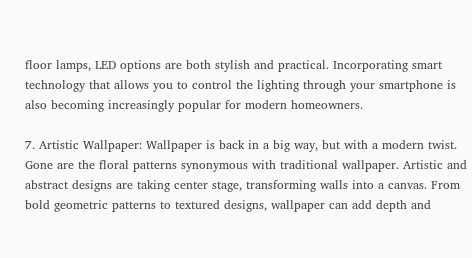floor lamps, LED options are both stylish and practical. Incorporating smart technology that allows you to control the lighting through your smartphone is also becoming increasingly popular for modern homeowners.

7. Artistic Wallpaper: Wallpaper is back in a big way, but with a modern twist. Gone are the floral patterns synonymous with traditional wallpaper. Artistic and abstract designs are taking center stage, transforming walls into a canvas. From bold geometric patterns to textured designs, wallpaper can add depth and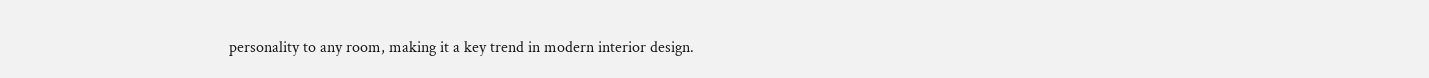personality to any room, making it a key trend in modern interior design.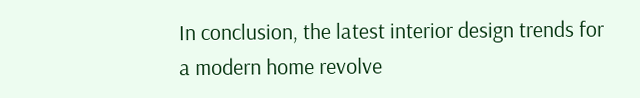In conclusion, the latest interior design trends for a modern home revolve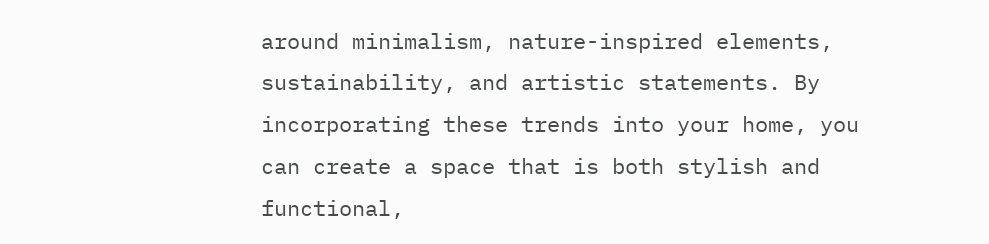around minimalism, nature-inspired elements, sustainability, and artistic statements. By incorporating these trends into your home, you can create a space that is both stylish and functional,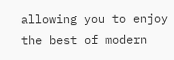allowing you to enjoy the best of modern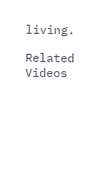living.

Related Videos